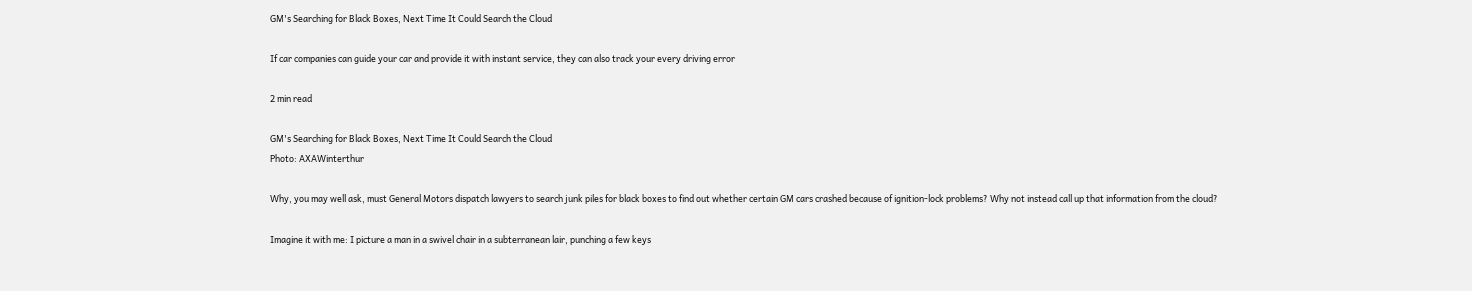GM's Searching for Black Boxes, Next Time It Could Search the Cloud

If car companies can guide your car and provide it with instant service, they can also track your every driving error

2 min read

GM's Searching for Black Boxes, Next Time It Could Search the Cloud
Photo: AXAWinterthur

Why, you may well ask, must General Motors dispatch lawyers to search junk piles for black boxes to find out whether certain GM cars crashed because of ignition-lock problems? Why not instead call up that information from the cloud?

Imagine it with me: I picture a man in a swivel chair in a subterranean lair, punching a few keys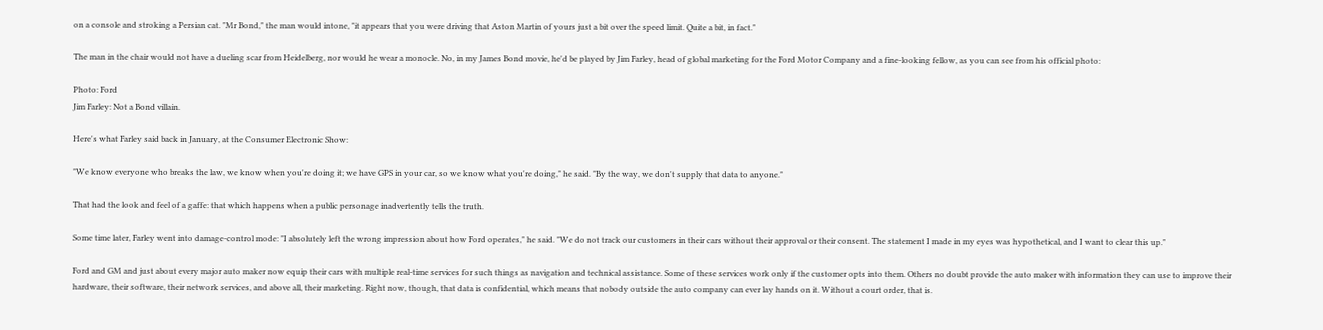on a console and stroking a Persian cat. "Mr Bond," the man would intone, "it appears that you were driving that Aston Martin of yours just a bit over the speed limit. Quite a bit, in fact."

The man in the chair would not have a dueling scar from Heidelberg, nor would he wear a monocle. No, in my James Bond movie, he'd be played by Jim Farley, head of global marketing for the Ford Motor Company and a fine-looking fellow, as you can see from his official photo:

Photo: Ford
Jim Farley: Not a Bond villain.

Here's what Farley said back in January, at the Consumer Electronic Show:

"We know everyone who breaks the law, we know when you're doing it; we have GPS in your car, so we know what you're doing," he said. "By the way, we don't supply that data to anyone."

That had the look and feel of a gaffe: that which happens when a public personage inadvertently tells the truth.

Some time later, Farley went into damage-control mode: "I absolutely left the wrong impression about how Ford operates," he said. "We do not track our customers in their cars without their approval or their consent. The statement I made in my eyes was hypothetical, and I want to clear this up."

Ford and GM and just about every major auto maker now equip their cars with multiple real-time services for such things as navigation and technical assistance. Some of these services work only if the customer opts into them. Others no doubt provide the auto maker with information they can use to improve their hardware, their software, their network services, and above all, their marketing. Right now, though, that data is confidential, which means that nobody outside the auto company can ever lay hands on it. Without a court order, that is.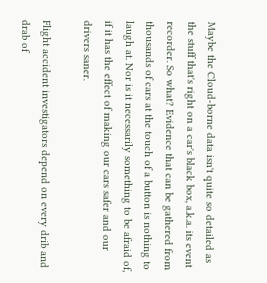Maybe the Cloud-borne data isn't quite so detailed as the stuff that's right on a car's black box, a.k.a. its event recorder. So what? Evidence that can be gathered from thousands of cars at the touch of a button is nothing to laugh at. Nor is it necessarily something to be afraid of, if it has the effect of making our cars safer and our drivers saner.

Flight accident investigators depend on every drib and drab of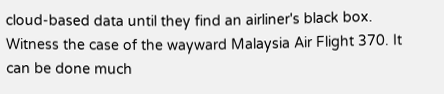cloud-based data until they find an airliner's black box. Witness the case of the wayward Malaysia Air Flight 370. It can be done much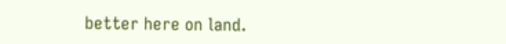better here on land.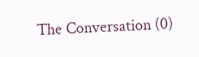The Conversation (0)